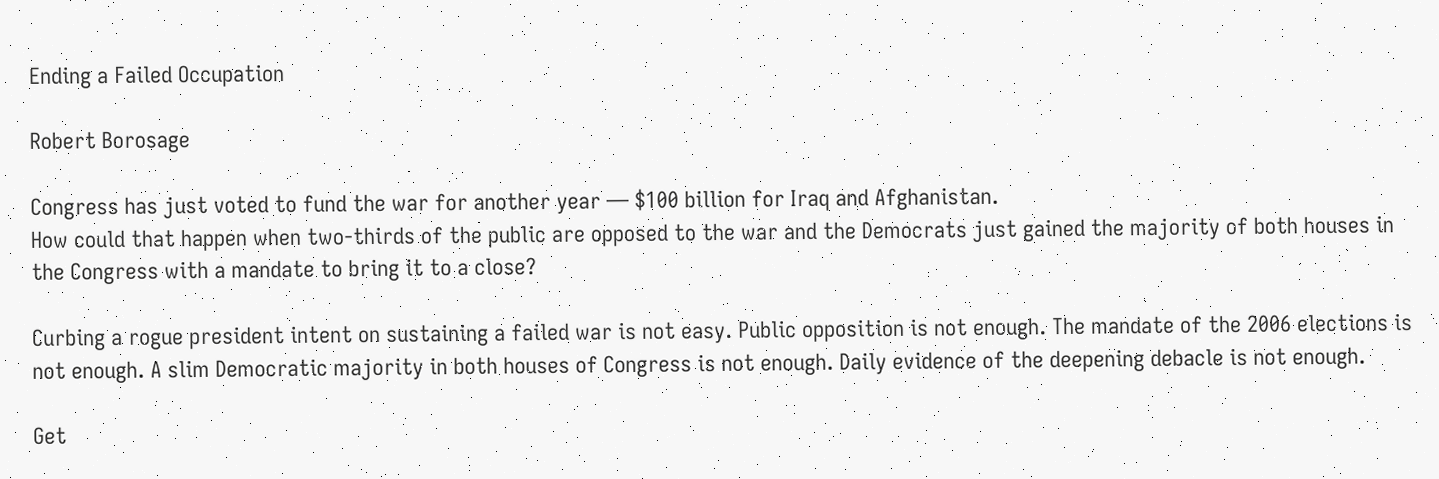Ending a Failed Occupation

Robert Borosage

Congress has just voted to fund the war for another year — $100 billion for Iraq and Afghanistan.
How could that happen when two-thirds of the public are opposed to the war and the Democrats just gained the majority of both houses in the Congress with a mandate to bring it to a close?

Curbing a rogue president intent on sustaining a failed war is not easy. Public opposition is not enough. The mandate of the 2006 elections is not enough. A slim Democratic majority in both houses of Congress is not enough. Daily evidence of the deepening debacle is not enough.

Get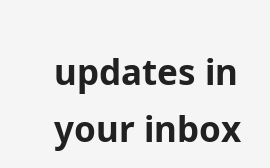updates in your inbox